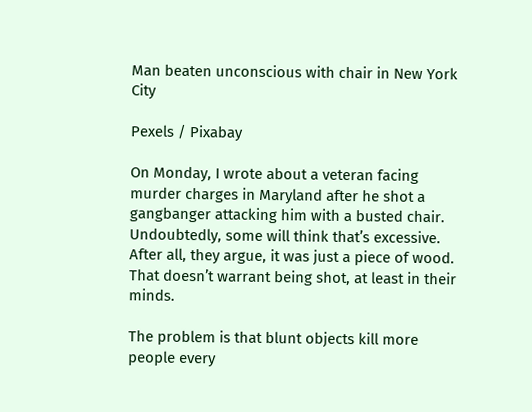Man beaten unconscious with chair in New York City

Pexels / Pixabay

On Monday, I wrote about a veteran facing murder charges in Maryland after he shot a gangbanger attacking him with a busted chair. Undoubtedly, some will think that’s excessive. After all, they argue, it was just a piece of wood. That doesn’t warrant being shot, at least in their minds.

The problem is that blunt objects kill more people every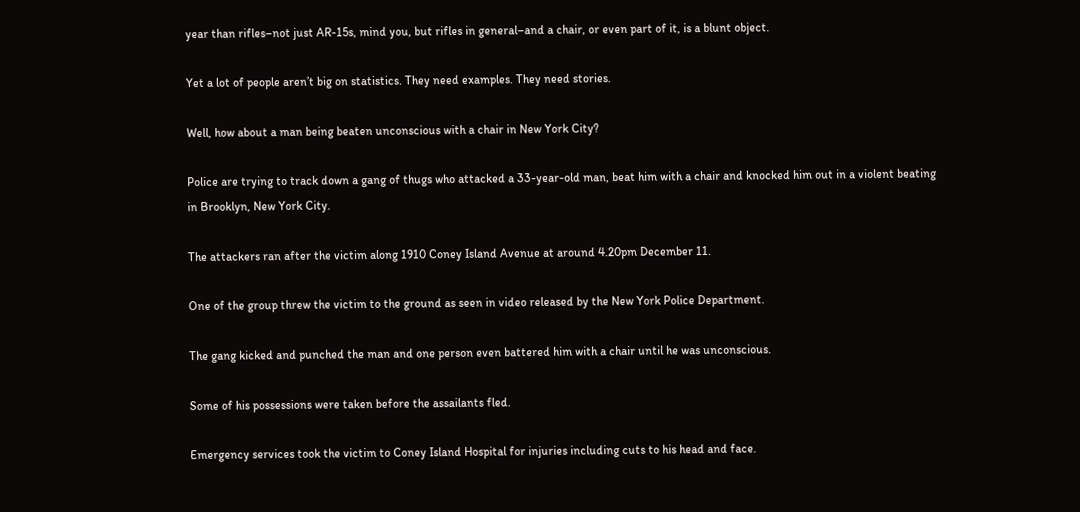year than rifles–not just AR-15s, mind you, but rifles in general–and a chair, or even part of it, is a blunt object.

Yet a lot of people aren’t big on statistics. They need examples. They need stories.

Well, how about a man being beaten unconscious with a chair in New York City?

Police are trying to track down a gang of thugs who attacked a 33-year-old man, beat him with a chair and knocked him out in a violent beating in Brooklyn, New York City.

The attackers ran after the victim along 1910 Coney Island Avenue at around 4.20pm December 11.

One of the group threw the victim to the ground as seen in video released by the New York Police Department.

The gang kicked and punched the man and one person even battered him with a chair until he was unconscious.

Some of his possessions were taken before the assailants fled.

Emergency services took the victim to Coney Island Hospital for injuries including cuts to his head and face.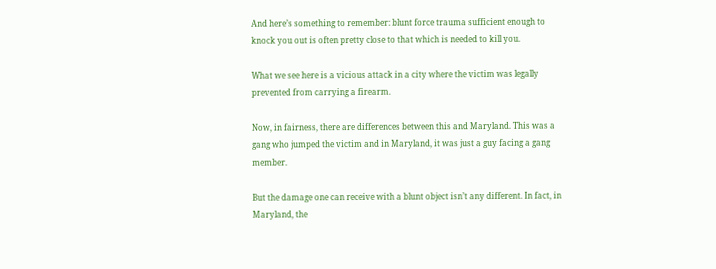And here’s something to remember: blunt force trauma sufficient enough to knock you out is often pretty close to that which is needed to kill you.

What we see here is a vicious attack in a city where the victim was legally prevented from carrying a firearm.

Now, in fairness, there are differences between this and Maryland. This was a gang who jumped the victim and in Maryland, it was just a guy facing a gang member.

But the damage one can receive with a blunt object isn’t any different. In fact, in Maryland, the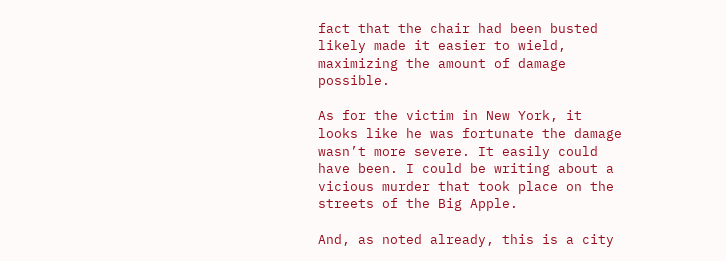fact that the chair had been busted likely made it easier to wield, maximizing the amount of damage possible.

As for the victim in New York, it looks like he was fortunate the damage wasn’t more severe. It easily could have been. I could be writing about a vicious murder that took place on the streets of the Big Apple.

And, as noted already, this is a city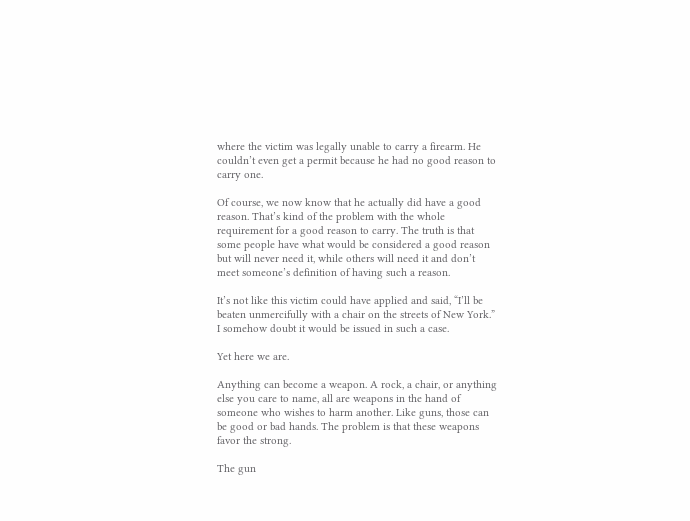where the victim was legally unable to carry a firearm. He couldn’t even get a permit because he had no good reason to carry one.

Of course, we now know that he actually did have a good reason. That’s kind of the problem with the whole requirement for a good reason to carry. The truth is that some people have what would be considered a good reason but will never need it, while others will need it and don’t meet someone’s definition of having such a reason.

It’s not like this victim could have applied and said, “I’ll be beaten unmercifully with a chair on the streets of New York.” I somehow doubt it would be issued in such a case.

Yet here we are.

Anything can become a weapon. A rock, a chair, or anything else you care to name, all are weapons in the hand of someone who wishes to harm another. Like guns, those can be good or bad hands. The problem is that these weapons favor the strong.

The gun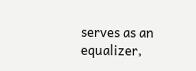serves as an equalizer,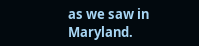as we saw in Maryland.